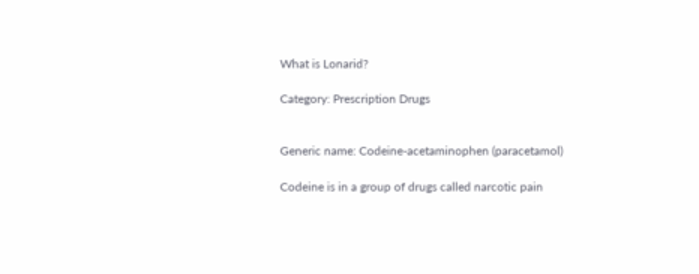What is Lonarid?

Category: Prescription Drugs


Generic name: Codeine-acetaminophen (paracetamol)

Codeine is in a group of drugs called narcotic pain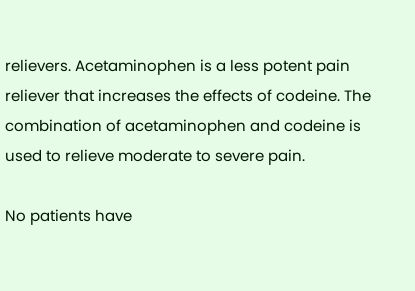relievers. Acetaminophen is a less potent pain reliever that increases the effects of codeine. The combination of acetaminophen and codeine is used to relieve moderate to severe pain.

No patients have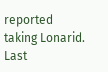reported taking Lonarid.
Last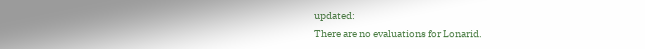updated:
There are no evaluations for Lonarid.